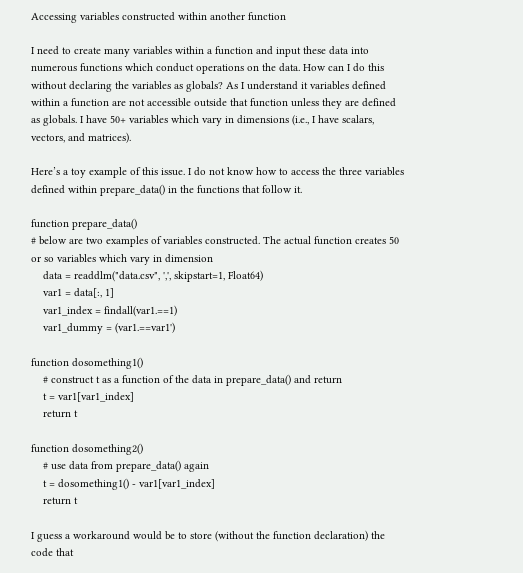Accessing variables constructed within another function

I need to create many variables within a function and input these data into numerous functions which conduct operations on the data. How can I do this without declaring the variables as globals? As I understand it variables defined within a function are not accessible outside that function unless they are defined as globals. I have 50+ variables which vary in dimensions (i.e., I have scalars, vectors, and matrices).

Here’s a toy example of this issue. I do not know how to access the three variables defined within prepare_data() in the functions that follow it.

function prepare_data()
# below are two examples of variables constructed. The actual function creates 50 or so variables which vary in dimension
    data = readdlm("data.csv", ',', skipstart=1, Float64)
    var1 = data[:, 1]
    var1_index = findall(var1.==1)
    var1_dummy = (var1.==var1')

function dosomething1()
    # construct t as a function of the data in prepare_data() and return
    t = var1[var1_index]
    return t

function dosomething2()
    # use data from prepare_data() again
    t = dosomething1() - var1[var1_index]
    return t

I guess a workaround would be to store (without the function declaration) the code that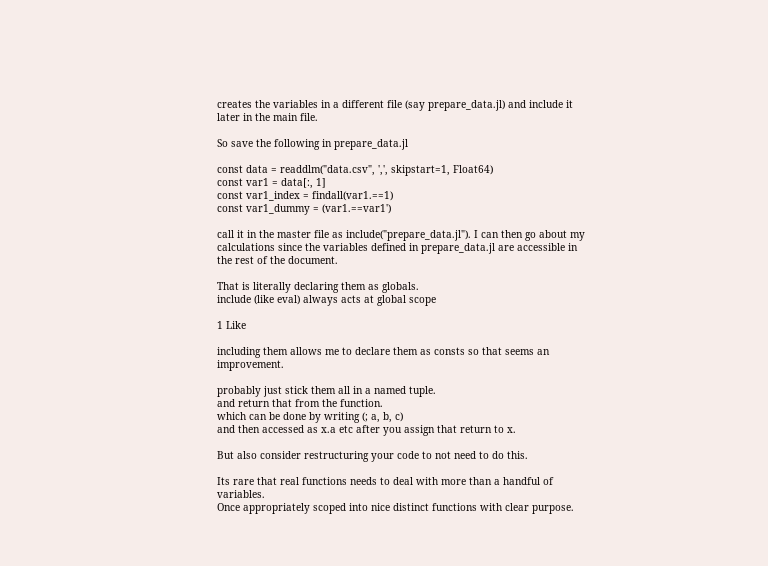creates the variables in a different file (say prepare_data.jl) and include it later in the main file.

So save the following in prepare_data.jl

const data = readdlm("data.csv", ',', skipstart=1, Float64)
const var1 = data[:, 1]
const var1_index = findall(var1.==1)
const var1_dummy = (var1.==var1')

call it in the master file as include("prepare_data.jl"). I can then go about my calculations since the variables defined in prepare_data.jl are accessible in the rest of the document.

That is literally declaring them as globals.
include (like eval) always acts at global scope

1 Like

including them allows me to declare them as consts so that seems an improvement.

probably just stick them all in a named tuple.
and return that from the function.
which can be done by writing (; a, b, c)
and then accessed as x.a etc after you assign that return to x.

But also consider restructuring your code to not need to do this.

Its rare that real functions needs to deal with more than a handful of variables.
Once appropriately scoped into nice distinct functions with clear purpose.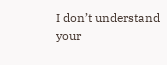I don’t understand your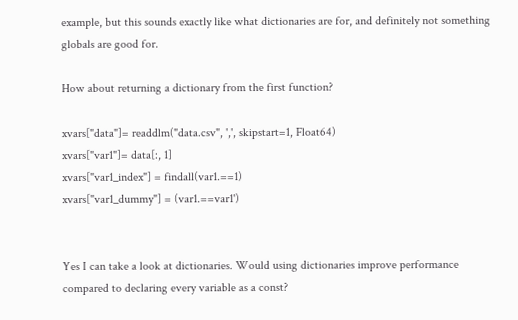example, but this sounds exactly like what dictionaries are for, and definitely not something globals are good for.

How about returning a dictionary from the first function?

xvars["data"]= readdlm("data.csv", ',', skipstart=1, Float64)
xvars["var1"]= data[:, 1]
xvars["var1_index"] = findall(var1.==1)
xvars["var1_dummy"] = (var1.==var1')


Yes I can take a look at dictionaries. Would using dictionaries improve performance compared to declaring every variable as a const?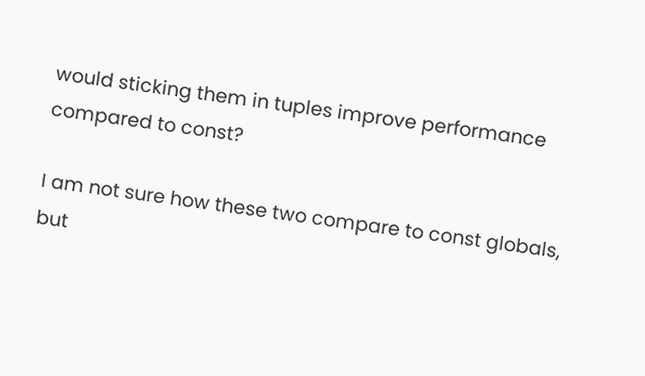would sticking them in tuples improve performance compared to const?

I am not sure how these two compare to const globals, but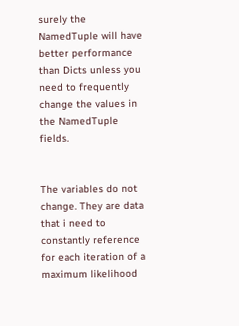surely the NamedTuple will have better performance than Dicts unless you need to frequently change the values in the NamedTuple fields.


The variables do not change. They are data that i need to constantly reference for each iteration of a maximum likelihood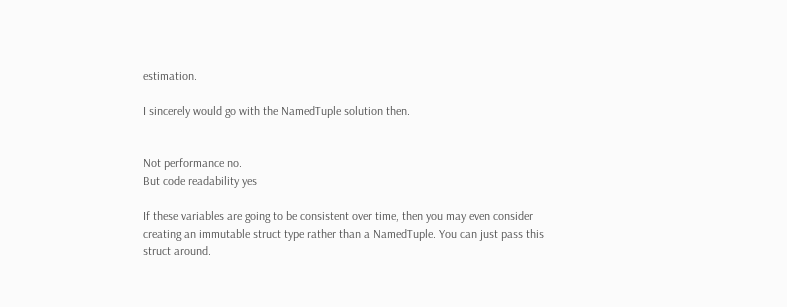estimation.

I sincerely would go with the NamedTuple solution then.


Not performance no.
But code readability yes

If these variables are going to be consistent over time, then you may even consider creating an immutable struct type rather than a NamedTuple. You can just pass this struct around.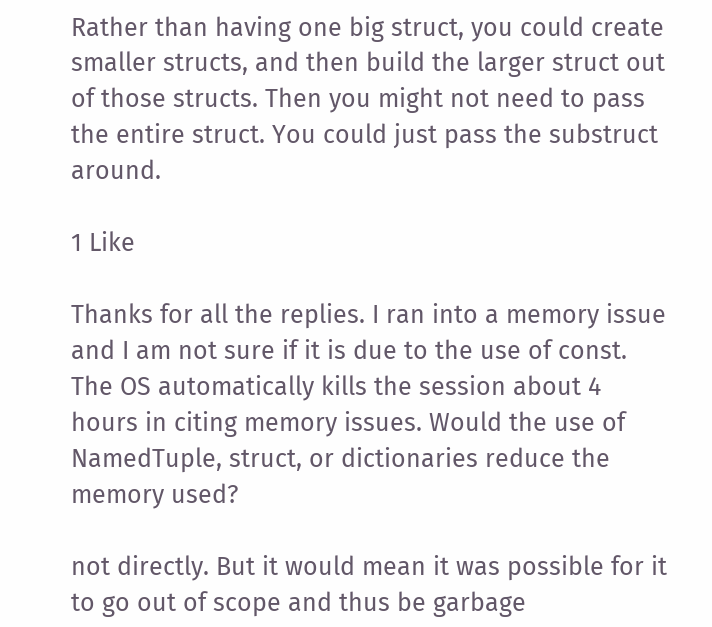Rather than having one big struct, you could create smaller structs, and then build the larger struct out of those structs. Then you might not need to pass the entire struct. You could just pass the substruct around.

1 Like

Thanks for all the replies. I ran into a memory issue and I am not sure if it is due to the use of const. The OS automatically kills the session about 4 hours in citing memory issues. Would the use of NamedTuple, struct, or dictionaries reduce the memory used?

not directly. But it would mean it was possible for it to go out of scope and thus be garbage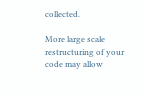collected.

More large scale restructuring of your code may allow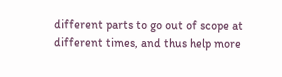different parts to go out of scope at different times, and thus help more